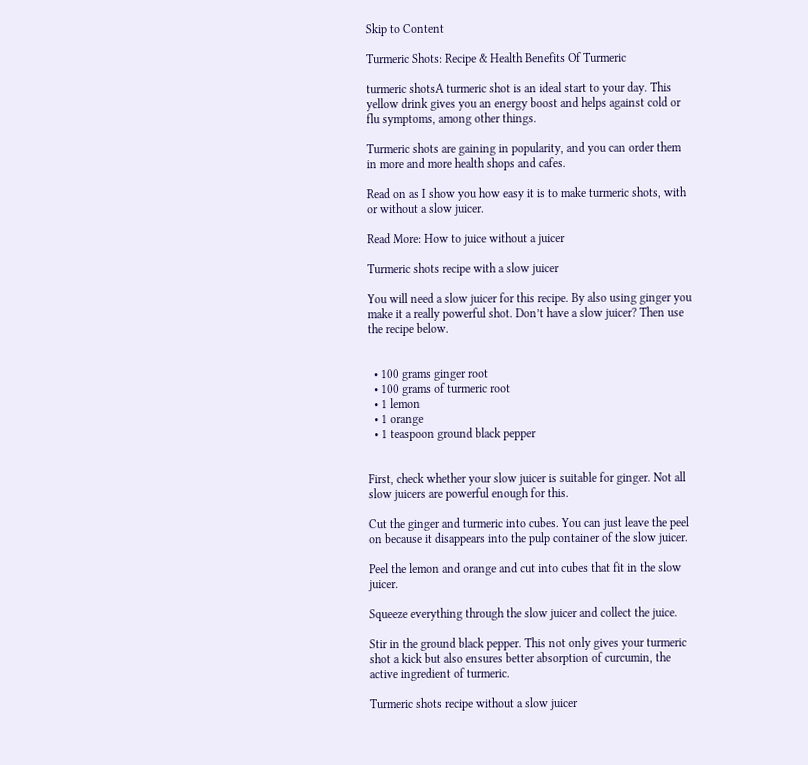Skip to Content

Turmeric Shots: Recipe & Health Benefits Of Turmeric

turmeric shotsA turmeric shot is an ideal start to your day. This yellow drink gives you an energy boost and helps against cold or flu symptoms, among other things.

Turmeric shots are gaining in popularity, and you can order them in more and more health shops and cafes.

Read on as I show you how easy it is to make turmeric shots, with or without a slow juicer.

Read More: How to juice without a juicer

Turmeric shots recipe with a slow juicer

You will need a slow juicer for this recipe. By also using ginger you make it a really powerful shot. Don’t have a slow juicer? Then use the recipe below.


  • 100 grams ginger root
  • 100 grams of turmeric root
  • 1 lemon
  • 1 orange
  • 1 teaspoon ground black pepper


First, check whether your slow juicer is suitable for ginger. Not all slow juicers are powerful enough for this.

Cut the ginger and turmeric into cubes. You can just leave the peel on because it disappears into the pulp container of the slow juicer.

Peel the lemon and orange and cut into cubes that fit in the slow juicer.

Squeeze everything through the slow juicer and collect the juice.

Stir in the ground black pepper. This not only gives your turmeric shot a kick but also ensures better absorption of curcumin, the active ingredient of turmeric.

Turmeric shots recipe without a slow juicer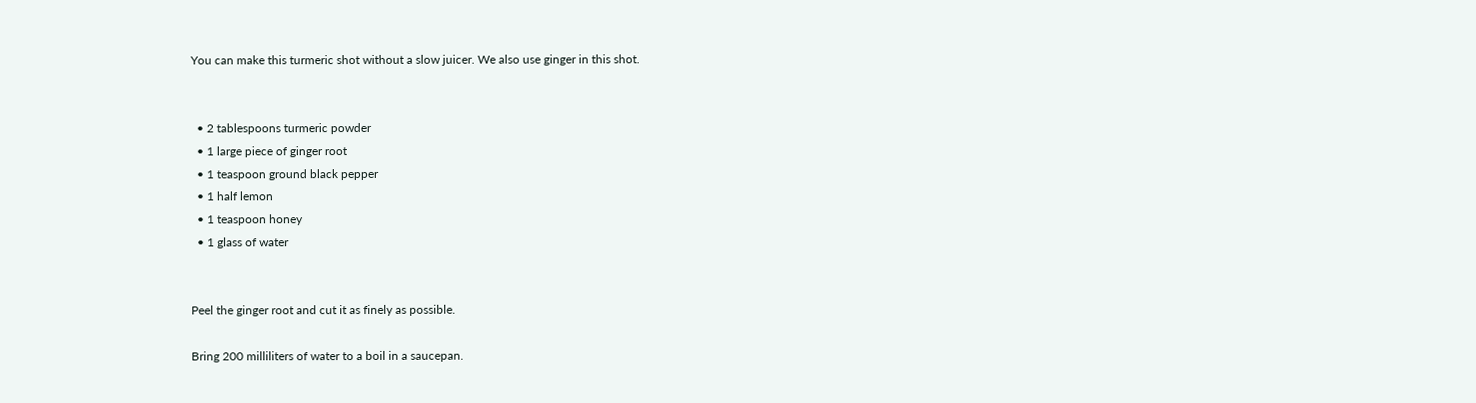You can make this turmeric shot without a slow juicer. We also use ginger in this shot.


  • 2 tablespoons turmeric powder
  • 1 large piece of ginger root
  • 1 teaspoon ground black pepper
  • 1 half lemon
  • 1 teaspoon honey
  • 1 glass of water


Peel the ginger root and cut it as finely as possible.

Bring 200 milliliters of water to a boil in a saucepan.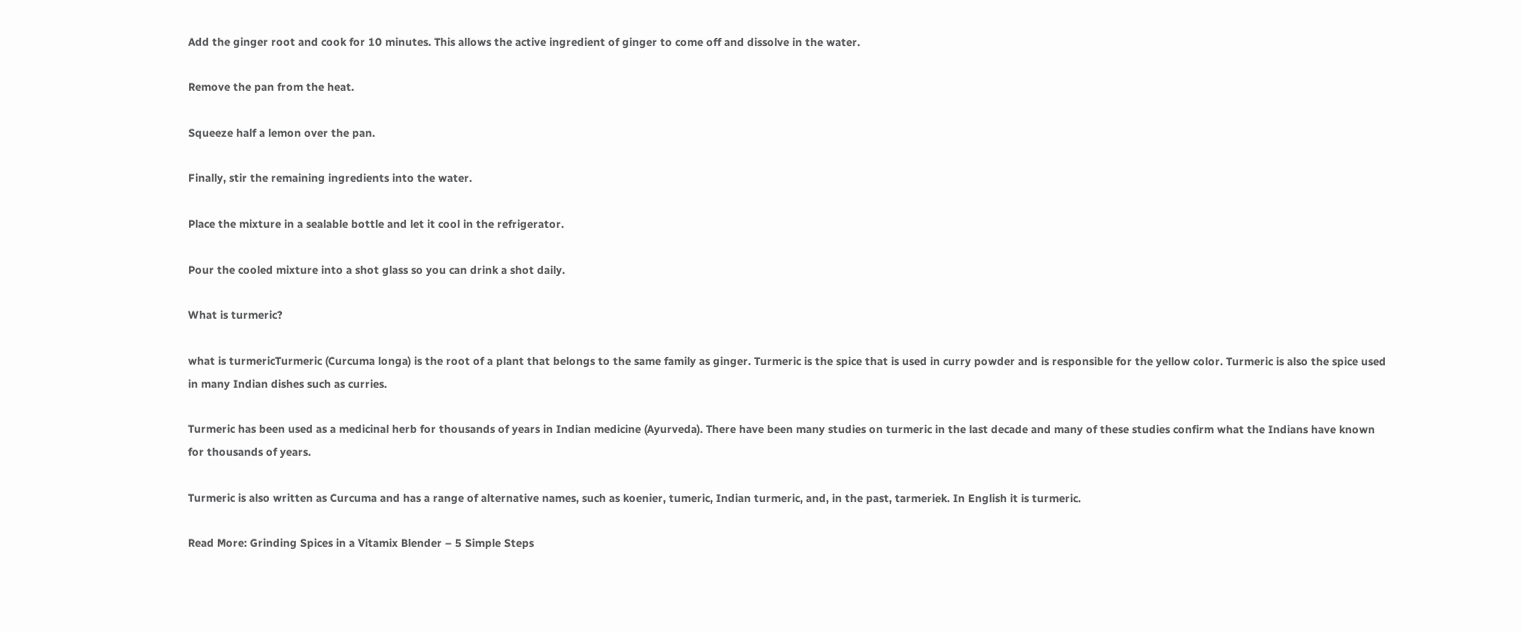Add the ginger root and cook for 10 minutes. This allows the active ingredient of ginger to come off and dissolve in the water.

Remove the pan from the heat.

Squeeze half a lemon over the pan.

Finally, stir the remaining ingredients into the water.

Place the mixture in a sealable bottle and let it cool in the refrigerator.

Pour the cooled mixture into a shot glass so you can drink a shot daily.

What is turmeric?

what is turmericTurmeric (Curcuma longa) is the root of a plant that belongs to the same family as ginger. Turmeric is the spice that is used in curry powder and is responsible for the yellow color. Turmeric is also the spice used in many Indian dishes such as curries.

Turmeric has been used as a medicinal herb for thousands of years in Indian medicine (Ayurveda). There have been many studies on turmeric in the last decade and many of these studies confirm what the Indians have known for thousands of years.

Turmeric is also written as Curcuma and has a range of alternative names, such as koenier, tumeric, Indian turmeric, and, in the past, tarmeriek. In English it is turmeric.

Read More: Grinding Spices in a Vitamix Blender – 5 Simple Steps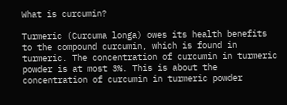What is curcumin?

Turmeric (Curcuma longa) owes its health benefits to the compound curcumin, which is found in turmeric. The concentration of curcumin in turmeric powder is at most 3%. This is about the concentration of curcumin in turmeric powder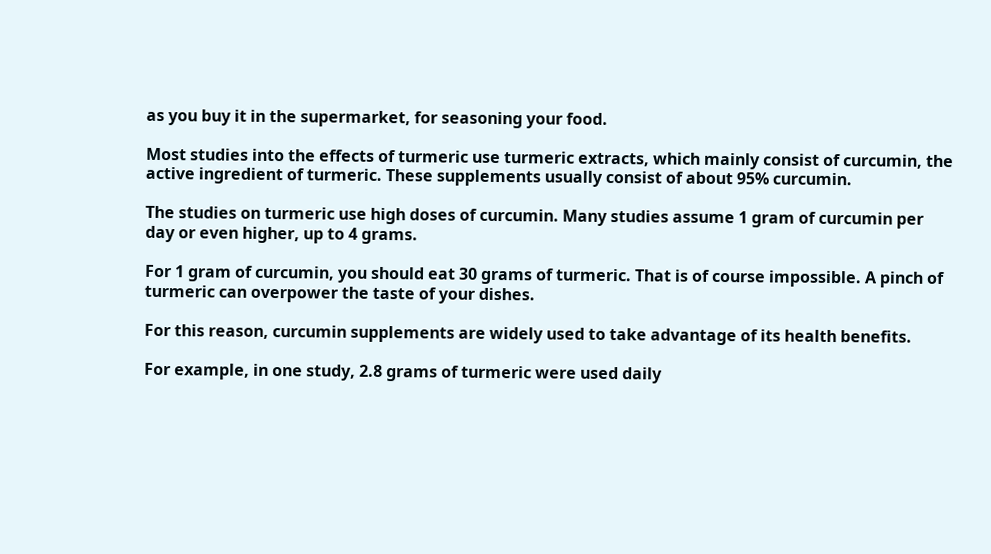as you buy it in the supermarket, for seasoning your food.

Most studies into the effects of turmeric use turmeric extracts, which mainly consist of curcumin, the active ingredient of turmeric. These supplements usually consist of about 95% curcumin.

The studies on turmeric use high doses of curcumin. Many studies assume 1 gram of curcumin per day or even higher, up to 4 grams.

For 1 gram of curcumin, you should eat 30 grams of turmeric. That is of course impossible. A pinch of turmeric can overpower the taste of your dishes.

For this reason, curcumin supplements are widely used to take advantage of its health benefits.

For example, in one study, 2.8 grams of turmeric were used daily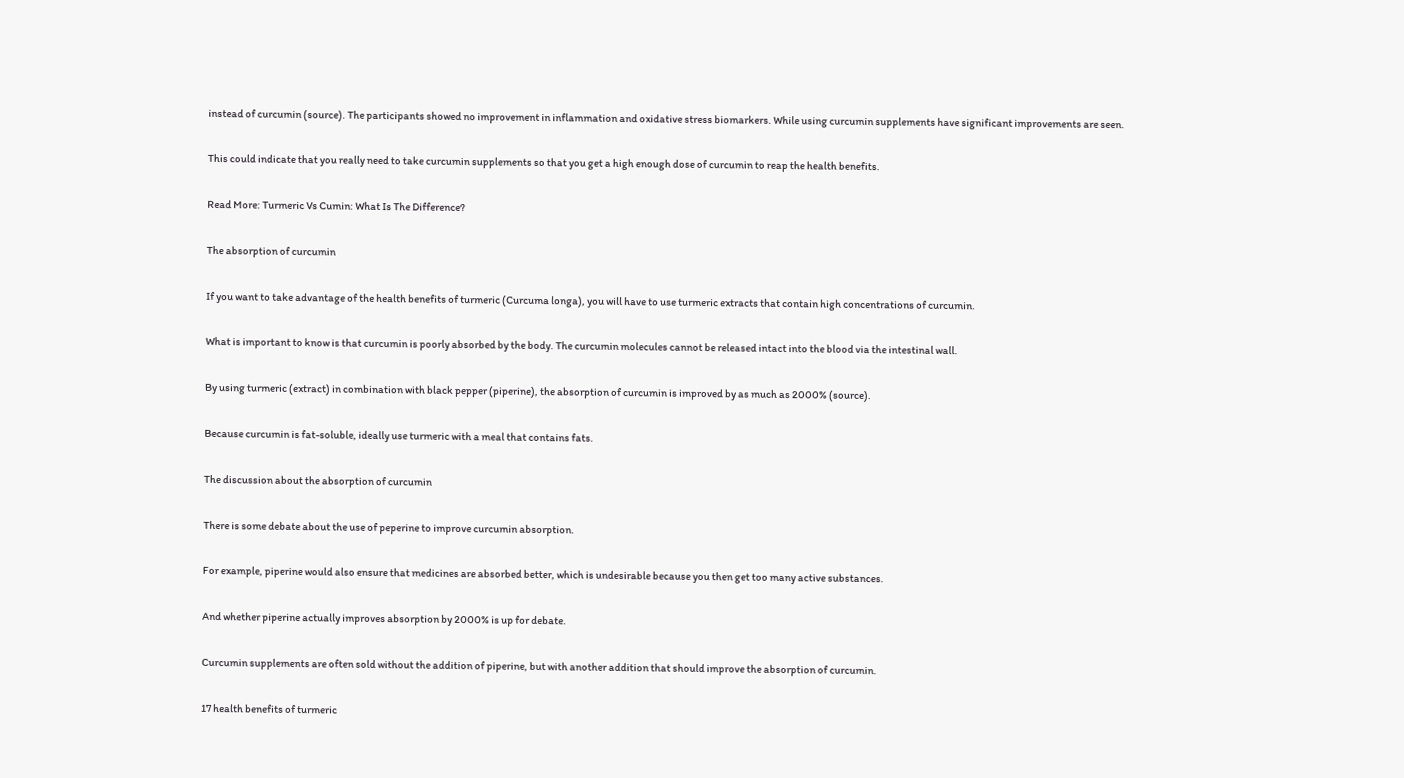instead of curcumin (source). The participants showed no improvement in inflammation and oxidative stress biomarkers. While using curcumin supplements have significant improvements are seen.

This could indicate that you really need to take curcumin supplements so that you get a high enough dose of curcumin to reap the health benefits.

Read More: Turmeric Vs Cumin: What Is The Difference?

The absorption of curcumin

If you want to take advantage of the health benefits of turmeric (Curcuma longa), you will have to use turmeric extracts that contain high concentrations of curcumin.

What is important to know is that curcumin is poorly absorbed by the body. The curcumin molecules cannot be released intact into the blood via the intestinal wall.

By using turmeric (extract) in combination with black pepper (piperine), the absorption of curcumin is improved by as much as 2000% (source).

Because curcumin is fat-soluble, ideally use turmeric with a meal that contains fats.

The discussion about the absorption of curcumin

There is some debate about the use of peperine to improve curcumin absorption.

For example, piperine would also ensure that medicines are absorbed better, which is undesirable because you then get too many active substances.

And whether piperine actually improves absorption by 2000% is up for debate.

Curcumin supplements are often sold without the addition of piperine, but with another addition that should improve the absorption of curcumin.

17 health benefits of turmeric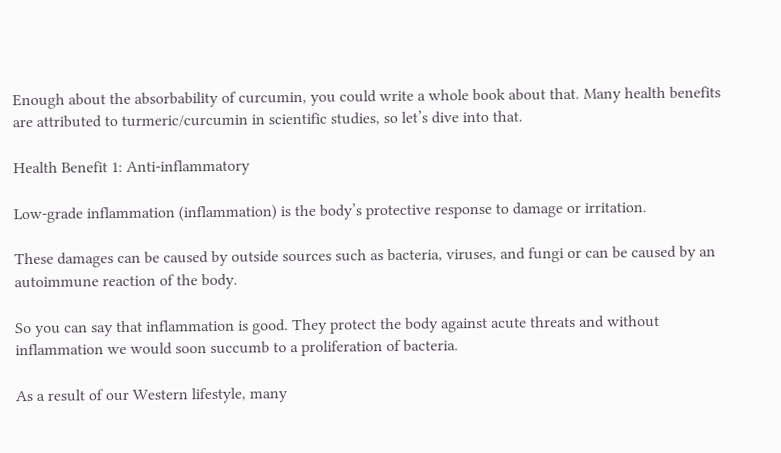Enough about the absorbability of curcumin, you could write a whole book about that. Many health benefits are attributed to turmeric/curcumin in scientific studies, so let’s dive into that.

Health Benefit 1: Anti-inflammatory

Low-grade inflammation (inflammation) is the body’s protective response to damage or irritation.

These damages can be caused by outside sources such as bacteria, viruses, and fungi or can be caused by an autoimmune reaction of the body.

So you can say that inflammation is good. They protect the body against acute threats and without inflammation we would soon succumb to a proliferation of bacteria.

As a result of our Western lifestyle, many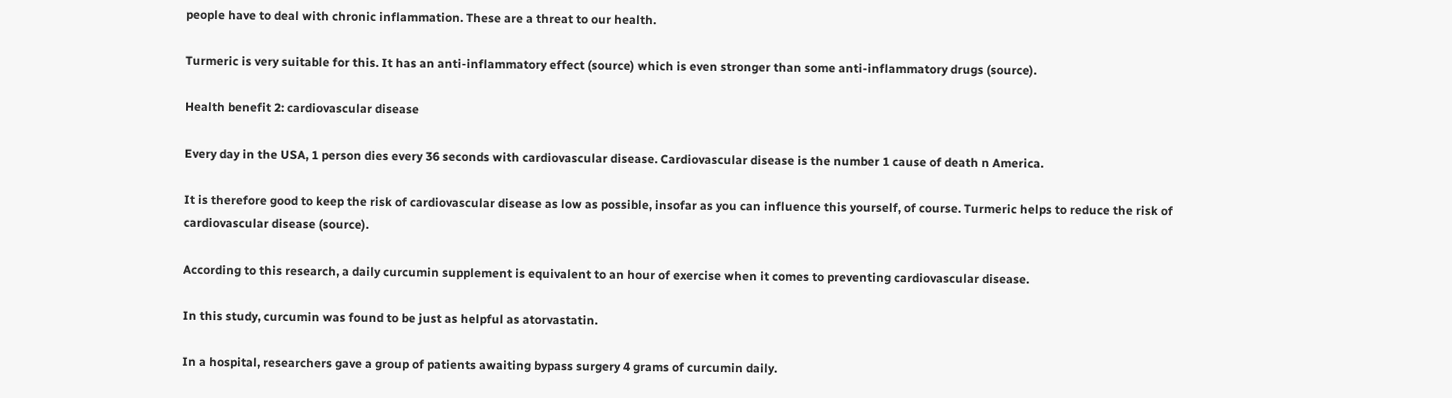people have to deal with chronic inflammation. These are a threat to our health.

Turmeric is very suitable for this. It has an anti-inflammatory effect (source) which is even stronger than some anti-inflammatory drugs (source).

Health benefit 2: cardiovascular disease

Every day in the USA, 1 person dies every 36 seconds with cardiovascular disease. Cardiovascular disease is the number 1 cause of death n America.

It is therefore good to keep the risk of cardiovascular disease as low as possible, insofar as you can influence this yourself, of course. Turmeric helps to reduce the risk of cardiovascular disease (source).

According to this research, a daily curcumin supplement is equivalent to an hour of exercise when it comes to preventing cardiovascular disease.

In this study, curcumin was found to be just as helpful as atorvastatin.

In a hospital, researchers gave a group of patients awaiting bypass surgery 4 grams of curcumin daily.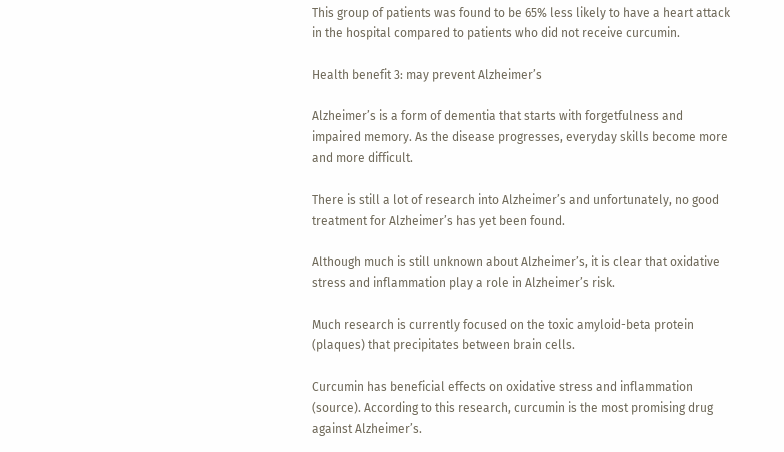This group of patients was found to be 65% less likely to have a heart attack in the hospital compared to patients who did not receive curcumin.

Health benefit 3: may prevent Alzheimer’s

Alzheimer’s is a form of dementia that starts with forgetfulness and impaired memory. As the disease progresses, everyday skills become more and more difficult.

There is still a lot of research into Alzheimer’s and unfortunately, no good treatment for Alzheimer’s has yet been found.

Although much is still unknown about Alzheimer’s, it is clear that oxidative stress and inflammation play a role in Alzheimer’s risk.

Much research is currently focused on the toxic amyloid-beta protein (plaques) that precipitates between brain cells.

Curcumin has beneficial effects on oxidative stress and inflammation (source). According to this research, curcumin is the most promising drug against Alzheimer’s.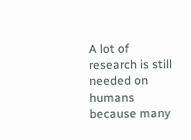A lot of research is still needed on humans because many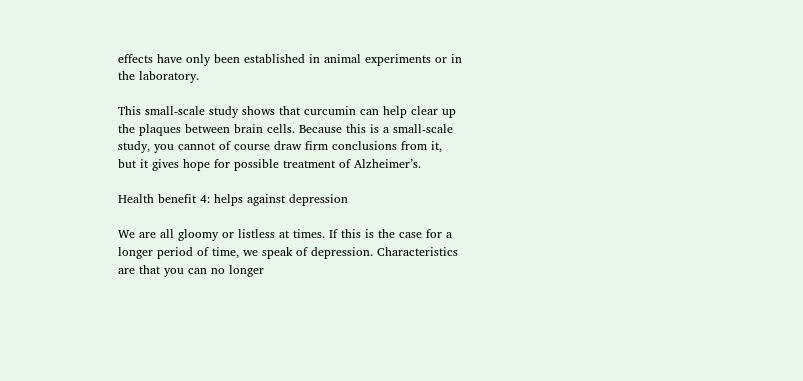effects have only been established in animal experiments or in the laboratory.

This small-scale study shows that curcumin can help clear up the plaques between brain cells. Because this is a small-scale study, you cannot of course draw firm conclusions from it, but it gives hope for possible treatment of Alzheimer’s.

Health benefit 4: helps against depression

We are all gloomy or listless at times. If this is the case for a longer period of time, we speak of depression. Characteristics are that you can no longer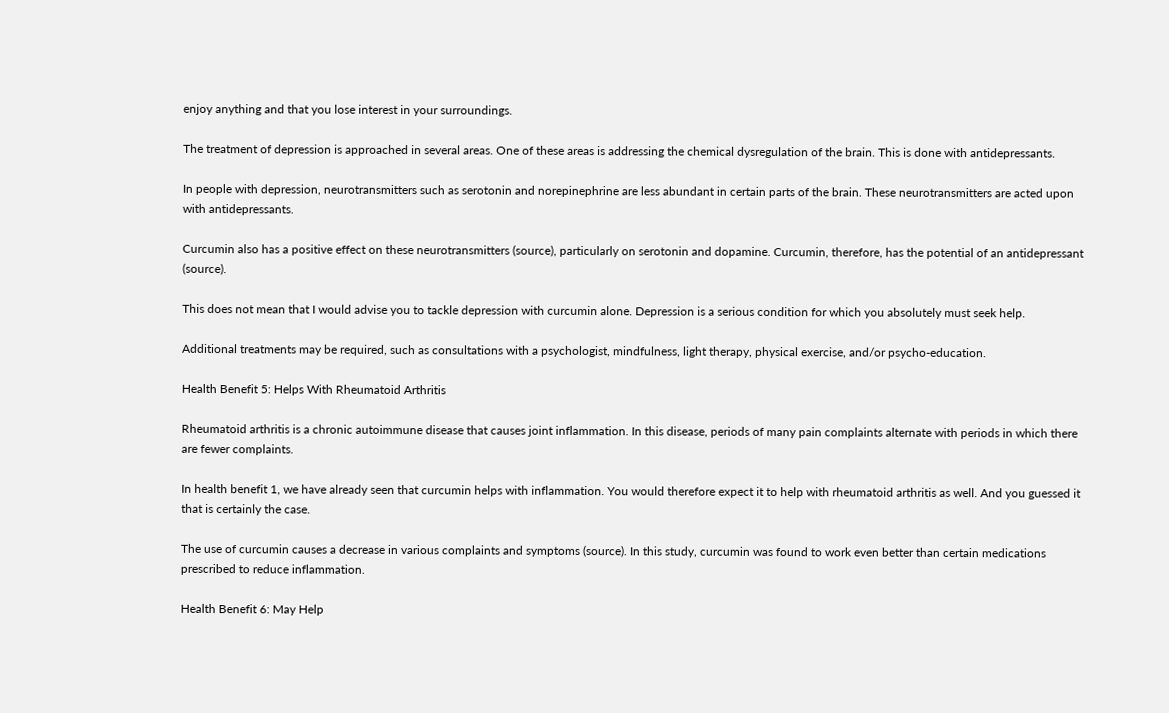enjoy anything and that you lose interest in your surroundings.

The treatment of depression is approached in several areas. One of these areas is addressing the chemical dysregulation of the brain. This is done with antidepressants.

In people with depression, neurotransmitters such as serotonin and norepinephrine are less abundant in certain parts of the brain. These neurotransmitters are acted upon with antidepressants.

Curcumin also has a positive effect on these neurotransmitters (source), particularly on serotonin and dopamine. Curcumin, therefore, has the potential of an antidepressant (source).

This does not mean that I would advise you to tackle depression with curcumin alone. Depression is a serious condition for which you absolutely must seek help.

Additional treatments may be required, such as consultations with a psychologist, mindfulness, light therapy, physical exercise, and/or psycho-education.

Health Benefit 5: Helps With Rheumatoid Arthritis

Rheumatoid arthritis is a chronic autoimmune disease that causes joint inflammation. In this disease, periods of many pain complaints alternate with periods in which there are fewer complaints.

In health benefit 1, we have already seen that curcumin helps with inflammation. You would therefore expect it to help with rheumatoid arthritis as well. And you guessed it that is certainly the case.

The use of curcumin causes a decrease in various complaints and symptoms (source). In this study, curcumin was found to work even better than certain medications prescribed to reduce inflammation.

Health Benefit 6: May Help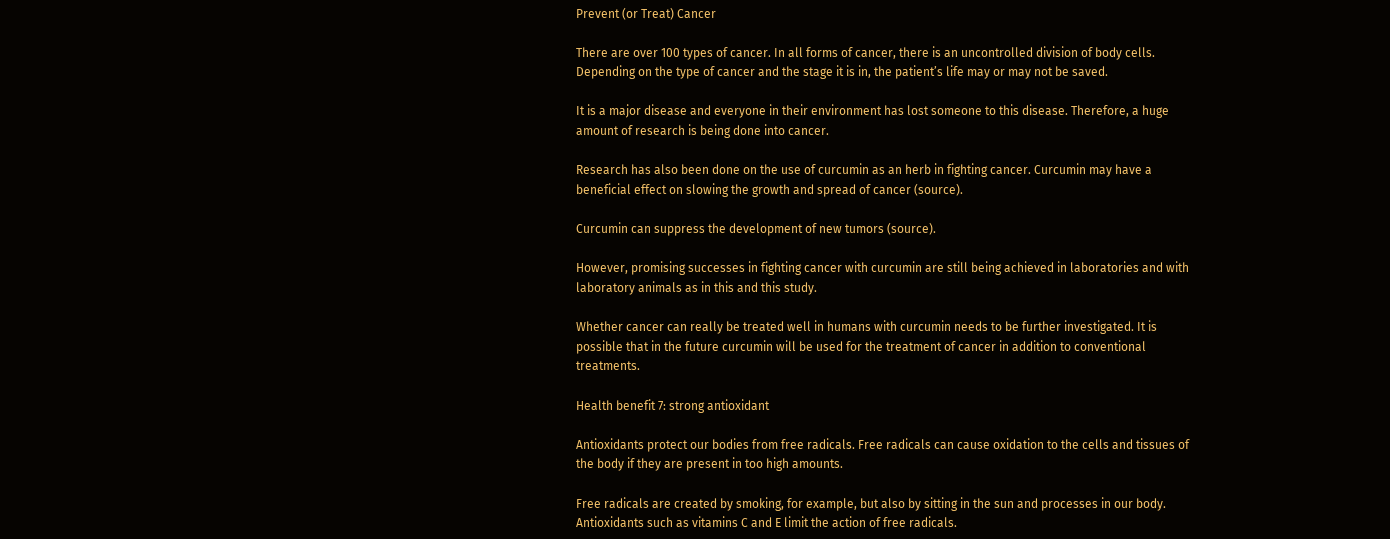Prevent (or Treat) Cancer

There are over 100 types of cancer. In all forms of cancer, there is an uncontrolled division of body cells. Depending on the type of cancer and the stage it is in, the patient’s life may or may not be saved.

It is a major disease and everyone in their environment has lost someone to this disease. Therefore, a huge amount of research is being done into cancer.

Research has also been done on the use of curcumin as an herb in fighting cancer. Curcumin may have a beneficial effect on slowing the growth and spread of cancer (source).

Curcumin can suppress the development of new tumors (source).

However, promising successes in fighting cancer with curcumin are still being achieved in laboratories and with laboratory animals as in this and this study.

Whether cancer can really be treated well in humans with curcumin needs to be further investigated. It is possible that in the future curcumin will be used for the treatment of cancer in addition to conventional treatments.

Health benefit 7: strong antioxidant

Antioxidants protect our bodies from free radicals. Free radicals can cause oxidation to the cells and tissues of the body if they are present in too high amounts.

Free radicals are created by smoking, for example, but also by sitting in the sun and processes in our body. Antioxidants such as vitamins C and E limit the action of free radicals.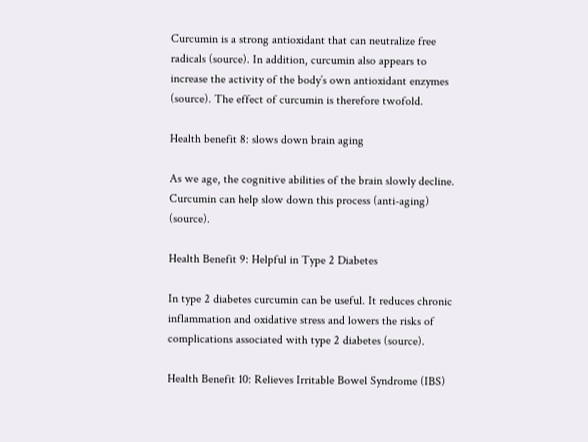Curcumin is a strong antioxidant that can neutralize free radicals (source). In addition, curcumin also appears to increase the activity of the body’s own antioxidant enzymes (source). The effect of curcumin is therefore twofold.

Health benefit 8: slows down brain aging

As we age, the cognitive abilities of the brain slowly decline. Curcumin can help slow down this process (anti-aging) (source).

Health Benefit 9: Helpful in Type 2 Diabetes

In type 2 diabetes curcumin can be useful. It reduces chronic inflammation and oxidative stress and lowers the risks of complications associated with type 2 diabetes (source).

Health Benefit 10: Relieves Irritable Bowel Syndrome (IBS)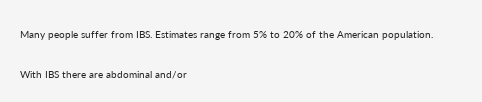Many people suffer from IBS. Estimates range from 5% to 20% of the American population.

With IBS there are abdominal and/or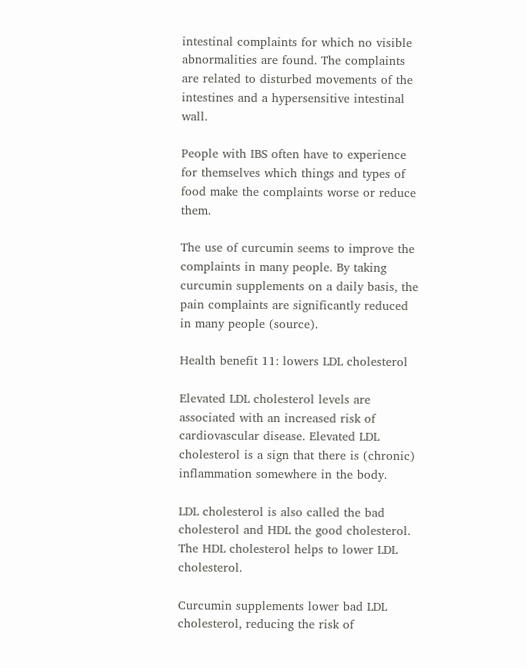intestinal complaints for which no visible abnormalities are found. The complaints are related to disturbed movements of the intestines and a hypersensitive intestinal wall.

People with IBS often have to experience for themselves which things and types of food make the complaints worse or reduce them.

The use of curcumin seems to improve the complaints in many people. By taking curcumin supplements on a daily basis, the pain complaints are significantly reduced in many people (source).

Health benefit 11: lowers LDL cholesterol

Elevated LDL cholesterol levels are associated with an increased risk of cardiovascular disease. Elevated LDL cholesterol is a sign that there is (chronic) inflammation somewhere in the body.

LDL cholesterol is also called the bad cholesterol and HDL the good cholesterol. The HDL cholesterol helps to lower LDL cholesterol.

Curcumin supplements lower bad LDL cholesterol, reducing the risk of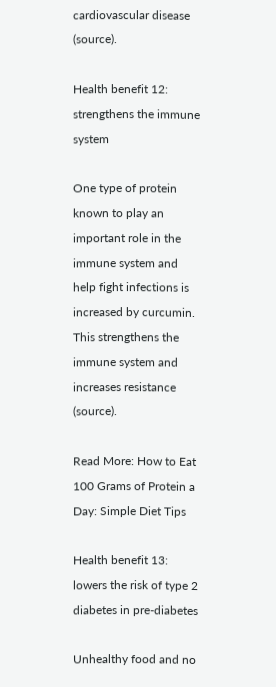cardiovascular disease (source).

Health benefit 12: strengthens the immune system

One type of protein known to play an important role in the immune system and help fight infections is increased by curcumin. This strengthens the immune system and increases resistance (source).

Read More: How to Eat 100 Grams of Protein a Day: Simple Diet Tips

Health benefit 13: lowers the risk of type 2 diabetes in pre-diabetes

Unhealthy food and no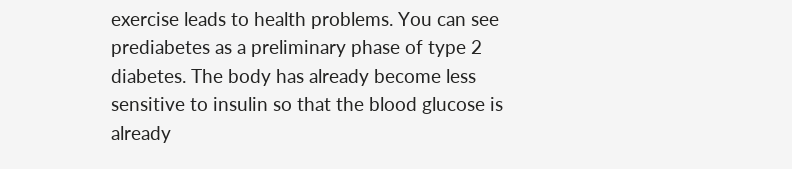exercise leads to health problems. You can see prediabetes as a preliminary phase of type 2 diabetes. The body has already become less sensitive to insulin so that the blood glucose is already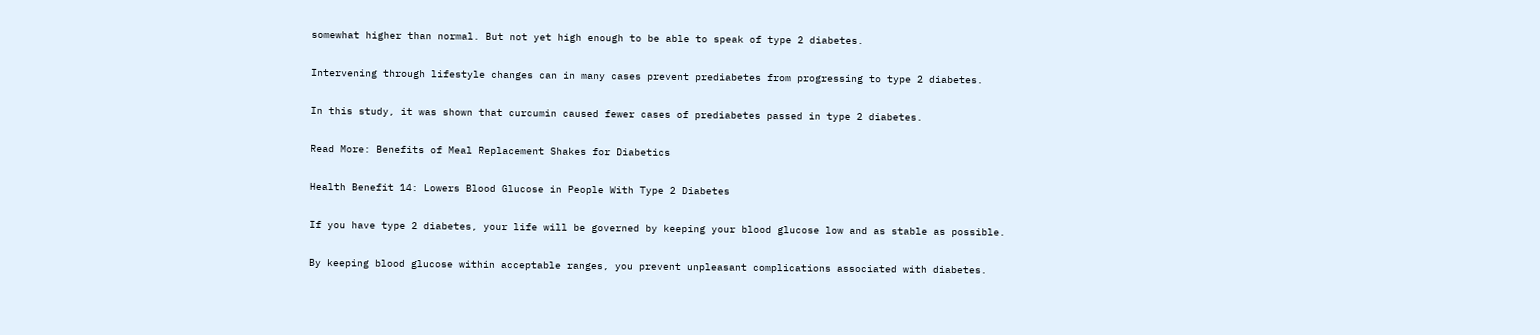somewhat higher than normal. But not yet high enough to be able to speak of type 2 diabetes.

Intervening through lifestyle changes can in many cases prevent prediabetes from progressing to type 2 diabetes.

In this study, it was shown that curcumin caused fewer cases of prediabetes passed in type 2 diabetes.

Read More: Benefits of Meal Replacement Shakes for Diabetics

Health Benefit 14: Lowers Blood Glucose in People With Type 2 Diabetes

If you have type 2 diabetes, your life will be governed by keeping your blood glucose low and as stable as possible.

By keeping blood glucose within acceptable ranges, you prevent unpleasant complications associated with diabetes.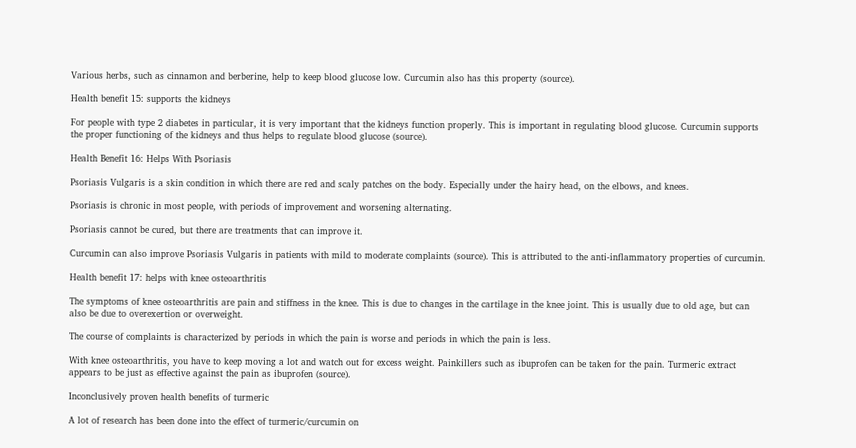Various herbs, such as cinnamon and berberine, help to keep blood glucose low. Curcumin also has this property (source).

Health benefit 15: supports the kidneys

For people with type 2 diabetes in particular, it is very important that the kidneys function properly. This is important in regulating blood glucose. Curcumin supports the proper functioning of the kidneys and thus helps to regulate blood glucose (source).

Health Benefit 16: Helps With Psoriasis

Psoriasis Vulgaris is a skin condition in which there are red and scaly patches on the body. Especially under the hairy head, on the elbows, and knees.

Psoriasis is chronic in most people, with periods of improvement and worsening alternating.

Psoriasis cannot be cured, but there are treatments that can improve it.

Curcumin can also improve Psoriasis Vulgaris in patients with mild to moderate complaints (source). This is attributed to the anti-inflammatory properties of curcumin.

Health benefit 17: helps with knee osteoarthritis

The symptoms of knee osteoarthritis are pain and stiffness in the knee. This is due to changes in the cartilage in the knee joint. This is usually due to old age, but can also be due to overexertion or overweight.

The course of complaints is characterized by periods in which the pain is worse and periods in which the pain is less.

With knee osteoarthritis, you have to keep moving a lot and watch out for excess weight. Painkillers such as ibuprofen can be taken for the pain. Turmeric extract appears to be just as effective against the pain as ibuprofen (source).

Inconclusively proven health benefits of turmeric

A lot of research has been done into the effect of turmeric/curcumin on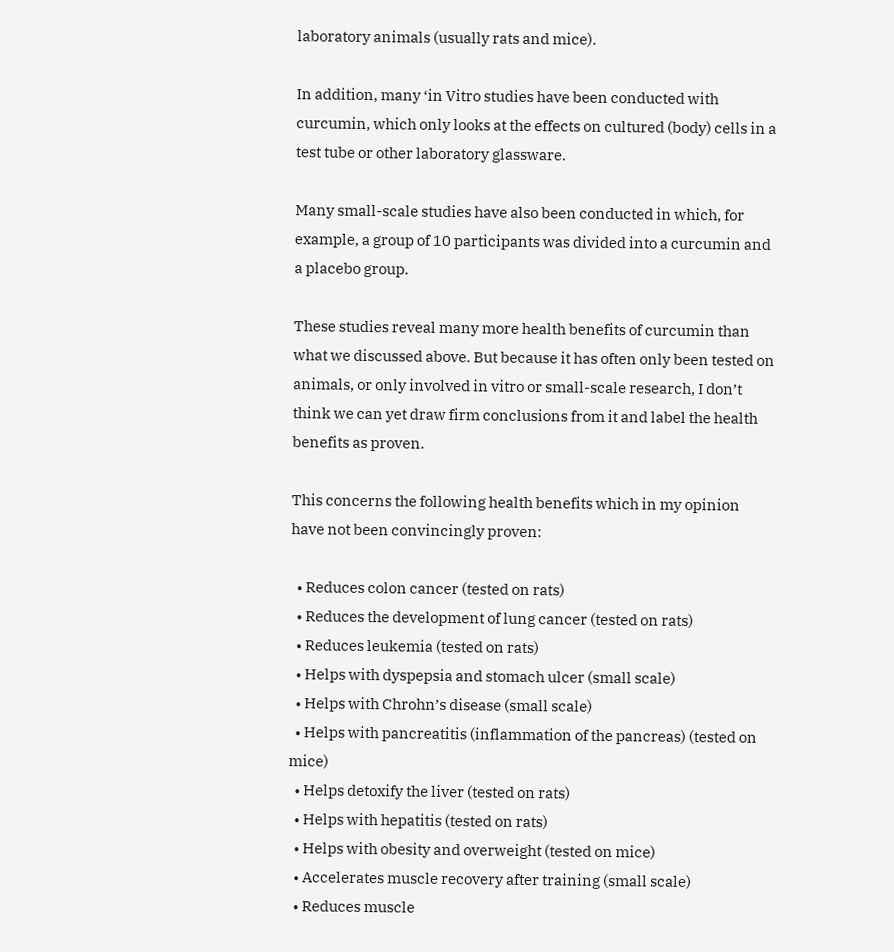laboratory animals (usually rats and mice).

In addition, many ‘in Vitro studies have been conducted with curcumin, which only looks at the effects on cultured (body) cells in a test tube or other laboratory glassware.

Many small-scale studies have also been conducted in which, for example, a group of 10 participants was divided into a curcumin and a placebo group.

These studies reveal many more health benefits of curcumin than what we discussed above. But because it has often only been tested on animals, or only involved in vitro or small-scale research, I don’t think we can yet draw firm conclusions from it and label the health benefits as proven.

This concerns the following health benefits which in my opinion have not been convincingly proven:

  • Reduces colon cancer (tested on rats)
  • Reduces the development of lung cancer (tested on rats)
  • Reduces leukemia (tested on rats)
  • Helps with dyspepsia and stomach ulcer (small scale)
  • Helps with Chrohn’s disease (small scale)
  • Helps with pancreatitis (inflammation of the pancreas) (tested on mice)
  • Helps detoxify the liver (tested on rats)
  • Helps with hepatitis (tested on rats)
  • Helps with obesity and overweight (tested on mice)
  • Accelerates muscle recovery after training (small scale)
  • Reduces muscle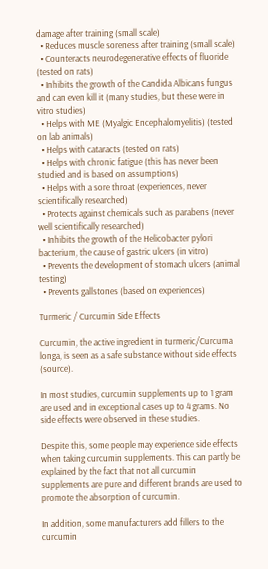damage after training (small scale)
  • Reduces muscle soreness after training (small scale)
  • Counteracts neurodegenerative effects of fluoride (tested on rats)
  • Inhibits the growth of the Candida Albicans fungus and can even kill it (many studies, but these were in vitro studies)
  • Helps with ME (Myalgic Encephalomyelitis) (tested on lab animals)
  • Helps with cataracts (tested on rats)
  • Helps with chronic fatigue (this has never been studied and is based on assumptions)
  • Helps with a sore throat (experiences, never scientifically researched)
  • Protects against chemicals such as parabens (never well scientifically researched)
  • Inhibits the growth of the Helicobacter pylori bacterium, the cause of gastric ulcers (in vitro)
  • Prevents the development of stomach ulcers (animal testing)
  • Prevents gallstones (based on experiences)

Turmeric / Curcumin Side Effects

Curcumin, the active ingredient in turmeric/Curcuma longa, is seen as a safe substance without side effects (source).

In most studies, curcumin supplements up to 1 gram are used and in exceptional cases up to 4 grams. No side effects were observed in these studies.

Despite this, some people may experience side effects when taking curcumin supplements. This can partly be explained by the fact that not all curcumin supplements are pure and different brands are used to promote the absorption of curcumin.

In addition, some manufacturers add fillers to the curcumin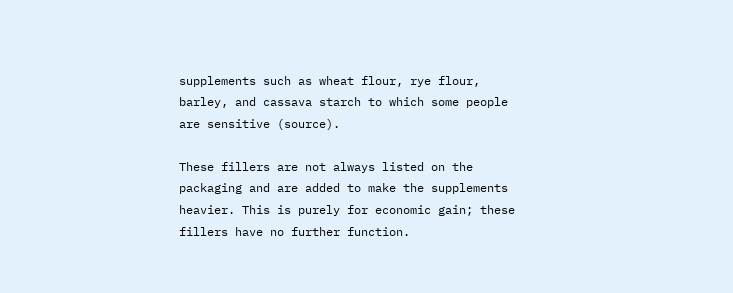supplements such as wheat flour, rye flour, barley, and cassava starch to which some people are sensitive (source).

These fillers are not always listed on the packaging and are added to make the supplements heavier. This is purely for economic gain; these fillers have no further function.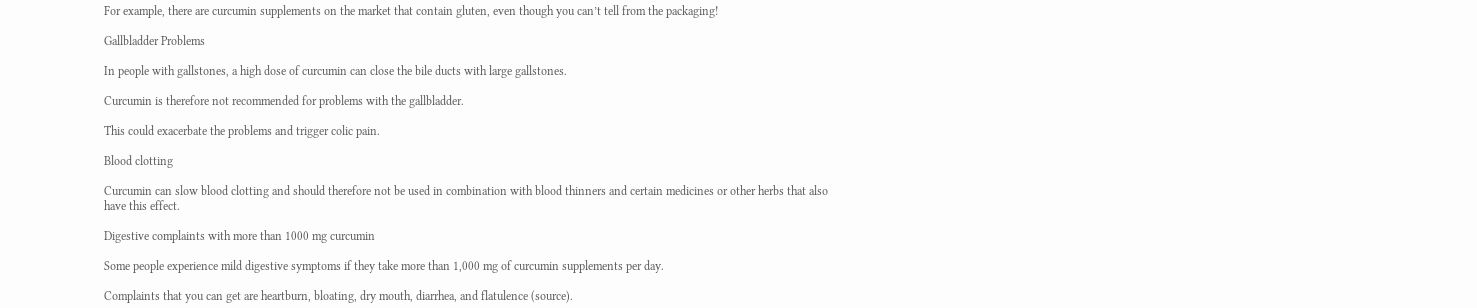For example, there are curcumin supplements on the market that contain gluten, even though you can’t tell from the packaging!

Gallbladder Problems

In people with gallstones, a high dose of curcumin can close the bile ducts with large gallstones.

Curcumin is therefore not recommended for problems with the gallbladder.

This could exacerbate the problems and trigger colic pain.

Blood clotting

Curcumin can slow blood clotting and should therefore not be used in combination with blood thinners and certain medicines or other herbs that also have this effect.

Digestive complaints with more than 1000 mg curcumin

Some people experience mild digestive symptoms if they take more than 1,000 mg of curcumin supplements per day.

Complaints that you can get are heartburn, bloating, dry mouth, diarrhea, and flatulence (source).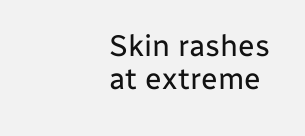Skin rashes at extreme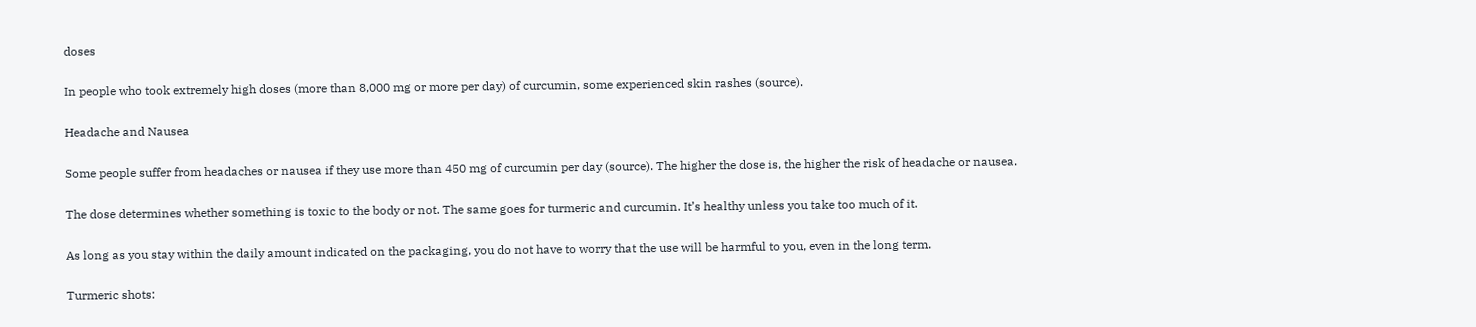doses

In people who took extremely high doses (more than 8,000 mg or more per day) of curcumin, some experienced skin rashes (source).

Headache and Nausea

Some people suffer from headaches or nausea if they use more than 450 mg of curcumin per day (source). The higher the dose is, the higher the risk of headache or nausea.

The dose determines whether something is toxic to the body or not. The same goes for turmeric and curcumin. It’s healthy unless you take too much of it.

As long as you stay within the daily amount indicated on the packaging, you do not have to worry that the use will be harmful to you, even in the long term.

Turmeric shots: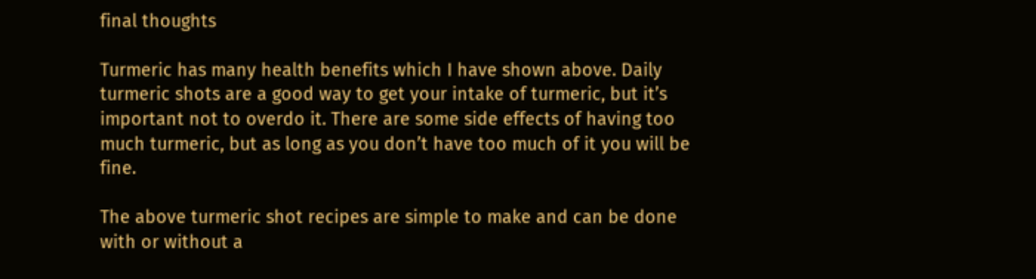final thoughts

Turmeric has many health benefits which I have shown above. Daily turmeric shots are a good way to get your intake of turmeric, but it’s important not to overdo it. There are some side effects of having too much turmeric, but as long as you don’t have too much of it you will be fine.

The above turmeric shot recipes are simple to make and can be done with or without a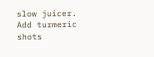slow juicer. Add turmeric shots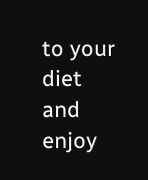to your diet and enjoy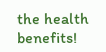the health benefits!